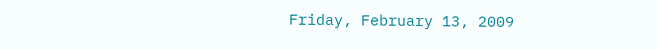Friday, February 13, 2009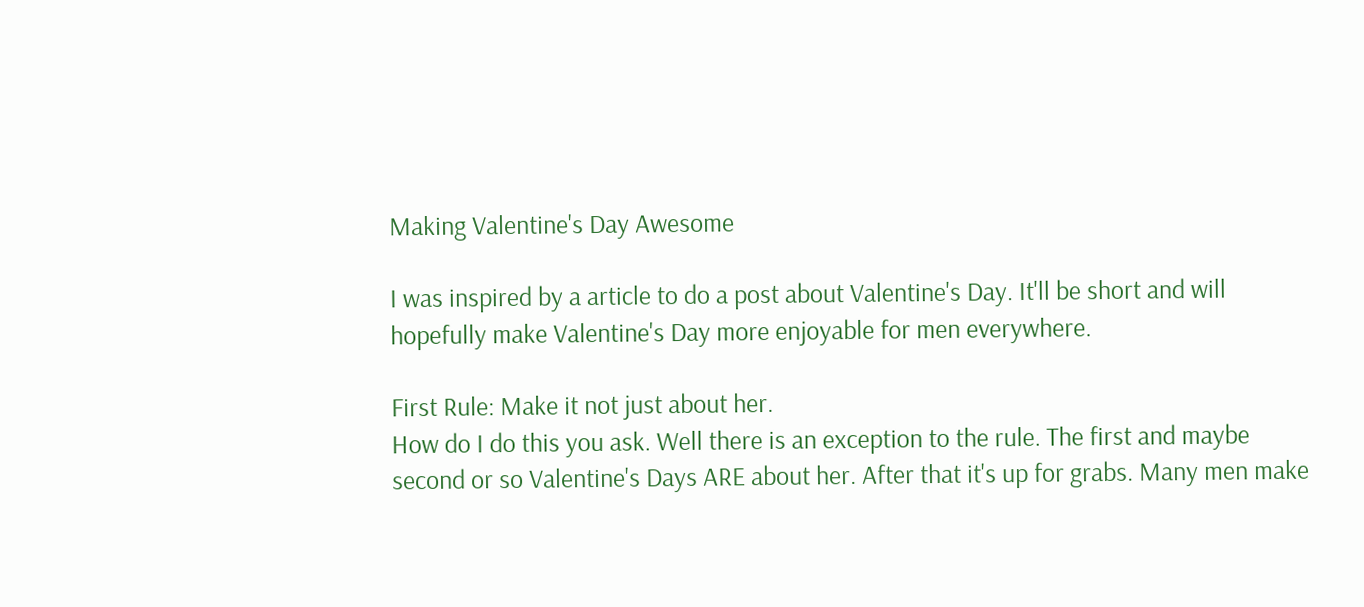Making Valentine's Day Awesome

I was inspired by a article to do a post about Valentine's Day. It'll be short and will hopefully make Valentine's Day more enjoyable for men everywhere.

First Rule: Make it not just about her.
How do I do this you ask. Well there is an exception to the rule. The first and maybe second or so Valentine's Days ARE about her. After that it's up for grabs. Many men make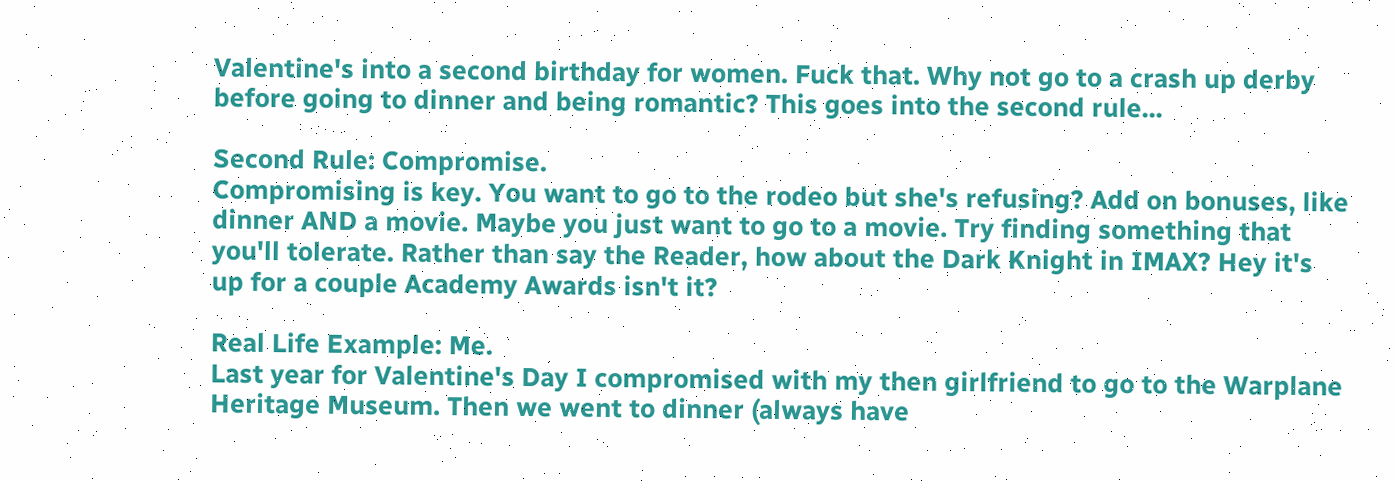Valentine's into a second birthday for women. Fuck that. Why not go to a crash up derby before going to dinner and being romantic? This goes into the second rule...

Second Rule: Compromise.
Compromising is key. You want to go to the rodeo but she's refusing? Add on bonuses, like dinner AND a movie. Maybe you just want to go to a movie. Try finding something that you'll tolerate. Rather than say the Reader, how about the Dark Knight in IMAX? Hey it's up for a couple Academy Awards isn't it?

Real Life Example: Me.
Last year for Valentine's Day I compromised with my then girlfriend to go to the Warplane Heritage Museum. Then we went to dinner (always have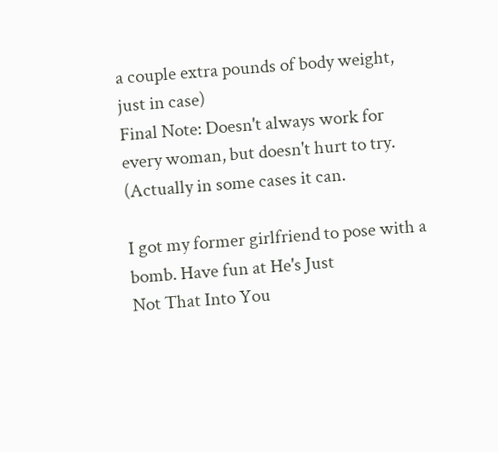a couple extra pounds of body weight, just in case)
Final Note: Doesn't always work for every woman, but doesn't hurt to try. (Actually in some cases it can.

I got my former girlfriend to pose with a bomb. Have fun at He's Just
Not That Into You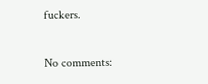fuckers.

No comments: